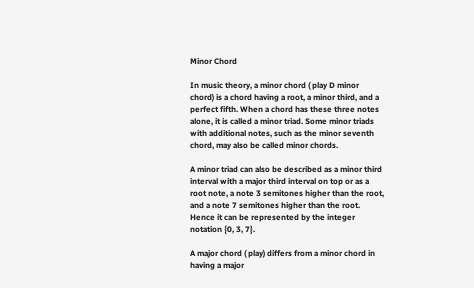Minor Chord

In music theory, a minor chord ( play D minor chord) is a chord having a root, a minor third, and a perfect fifth. When a chord has these three notes alone, it is called a minor triad. Some minor triads with additional notes, such as the minor seventh chord, may also be called minor chords.

A minor triad can also be described as a minor third interval with a major third interval on top or as a root note, a note 3 semitones higher than the root, and a note 7 semitones higher than the root. Hence it can be represented by the integer notation {0, 3, 7}.

A major chord ( play) differs from a minor chord in having a major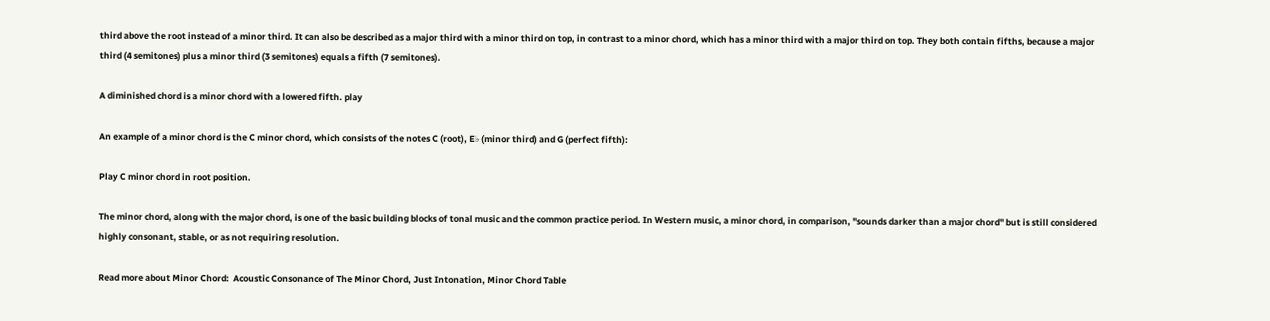third above the root instead of a minor third. It can also be described as a major third with a minor third on top, in contrast to a minor chord, which has a minor third with a major third on top. They both contain fifths, because a major third (4 semitones) plus a minor third (3 semitones) equals a fifth (7 semitones).

A diminished chord is a minor chord with a lowered fifth. play

An example of a minor chord is the C minor chord, which consists of the notes C (root), E♭ (minor third) and G (perfect fifth):

Play C minor chord in root position.

The minor chord, along with the major chord, is one of the basic building blocks of tonal music and the common practice period. In Western music, a minor chord, in comparison, "sounds darker than a major chord" but is still considered highly consonant, stable, or as not requiring resolution.

Read more about Minor Chord:  Acoustic Consonance of The Minor Chord, Just Intonation, Minor Chord Table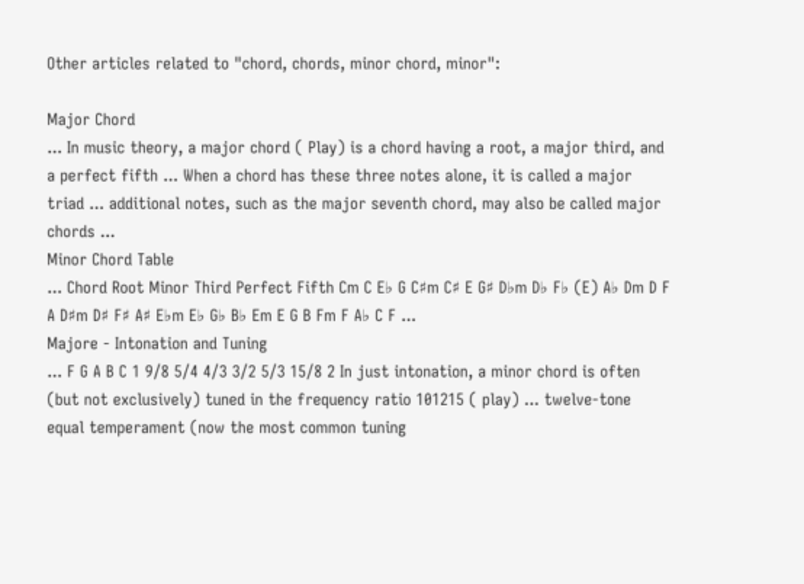Other articles related to "chord, chords, minor chord, minor":

Major Chord
... In music theory, a major chord ( Play) is a chord having a root, a major third, and a perfect fifth ... When a chord has these three notes alone, it is called a major triad ... additional notes, such as the major seventh chord, may also be called major chords ...
Minor Chord Table
... Chord Root Minor Third Perfect Fifth Cm C E♭ G C♯m C♯ E G♯ D♭m D♭ F♭ (E) A♭ Dm D F A D♯m D♯ F♯ A♯ E♭m E♭ G♭ B♭ Em E G B Fm F A♭ C F ...
Majore - Intonation and Tuning
... F G A B C 1 9/8 5/4 4/3 3/2 5/3 15/8 2 In just intonation, a minor chord is often (but not exclusively) tuned in the frequency ratio 101215 ( play) ... twelve-tone equal temperament (now the most common tuning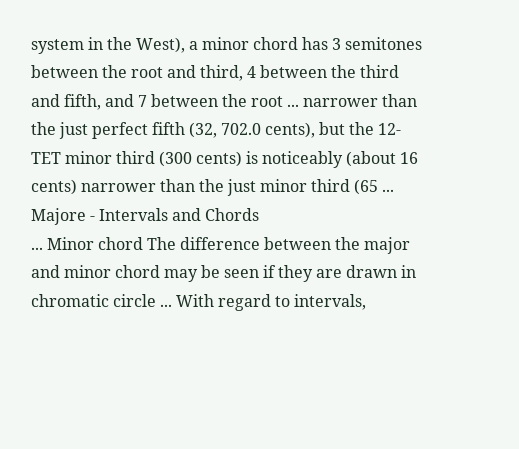system in the West), a minor chord has 3 semitones between the root and third, 4 between the third and fifth, and 7 between the root ... narrower than the just perfect fifth (32, 702.0 cents), but the 12-TET minor third (300 cents) is noticeably (about 16 cents) narrower than the just minor third (65 ...
Majore - Intervals and Chords
... Minor chord The difference between the major and minor chord may be seen if they are drawn in chromatic circle ... With regard to intervals,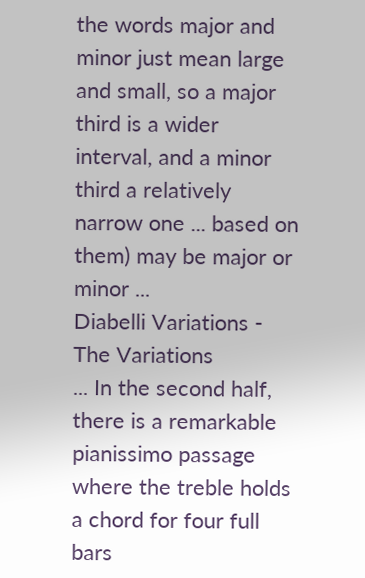the words major and minor just mean large and small, so a major third is a wider interval, and a minor third a relatively narrow one ... based on them) may be major or minor ...
Diabelli Variations - The Variations
... In the second half, there is a remarkable pianissimo passage where the treble holds a chord for four full bars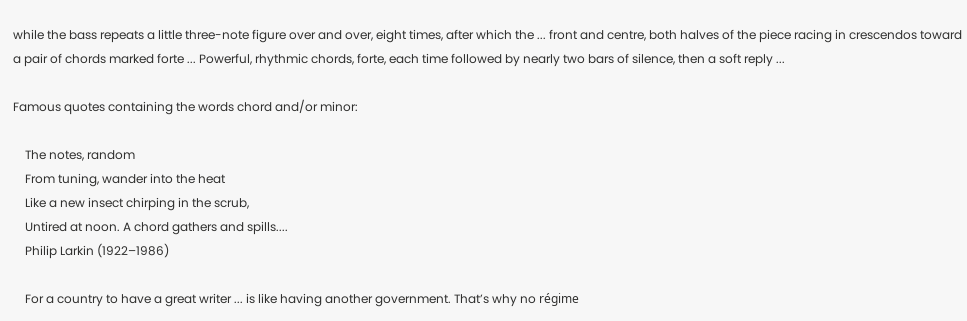while the bass repeats a little three-note figure over and over, eight times, after which the ... front and centre, both halves of the piece racing in crescendos toward a pair of chords marked forte ... Powerful, rhythmic chords, forte, each time followed by nearly two bars of silence, then a soft reply ...

Famous quotes containing the words chord and/or minor:

    The notes, random
    From tuning, wander into the heat
    Like a new insect chirping in the scrub,
    Untired at noon. A chord gathers and spills....
    Philip Larkin (1922–1986)

    For a country to have a great writer ... is like having another government. That’s why no régime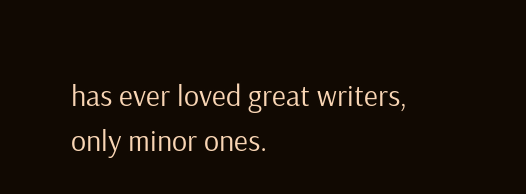has ever loved great writers, only minor ones.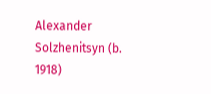Alexander Solzhenitsyn (b. 1918)